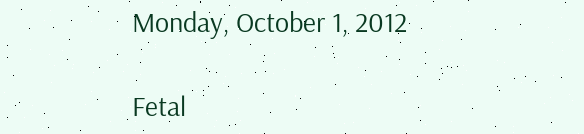Monday, October 1, 2012

Fetal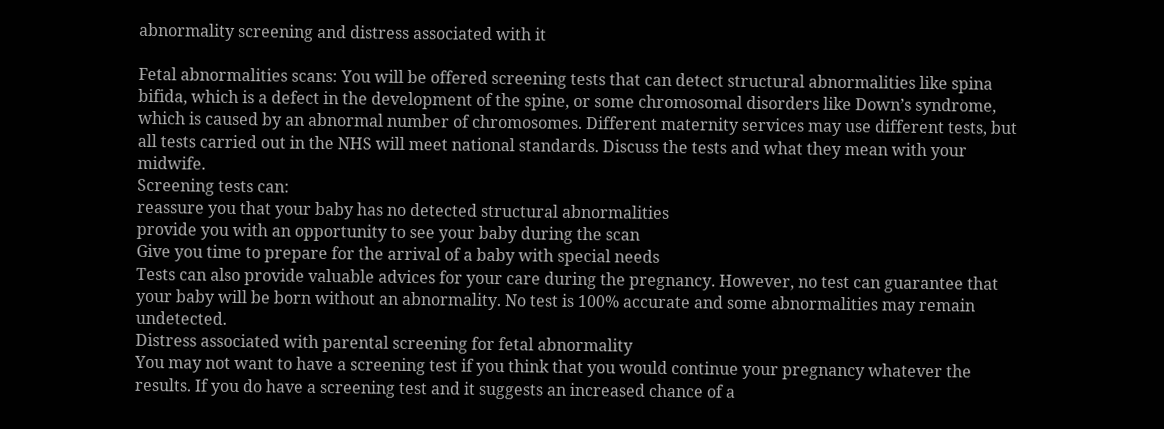abnormality screening and distress associated with it

Fetal abnormalities scans: You will be offered screening tests that can detect structural abnormalities like spina bifida, which is a defect in the development of the spine, or some chromosomal disorders like Down’s syndrome, which is caused by an abnormal number of chromosomes. Different maternity services may use different tests, but all tests carried out in the NHS will meet national standards. Discuss the tests and what they mean with your midwife.
Screening tests can:
reassure you that your baby has no detected structural abnormalities
provide you with an opportunity to see your baby during the scan
Give you time to prepare for the arrival of a baby with special needs
Tests can also provide valuable advices for your care during the pregnancy. However, no test can guarantee that your baby will be born without an abnormality. No test is 100% accurate and some abnormalities may remain undetected.
Distress associated with parental screening for fetal abnormality
You may not want to have a screening test if you think that you would continue your pregnancy whatever the results. If you do have a screening test and it suggests an increased chance of a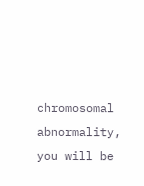chromosomal abnormality, you will be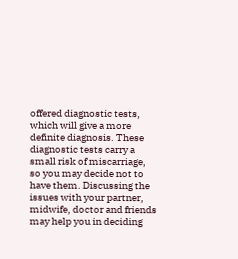offered diagnostic tests, which will give a more definite diagnosis. These diagnostic tests carry a small risk of miscarriage, so you may decide not to have them. Discussing the issues with your partner, midwife, doctor and friends may help you in deciding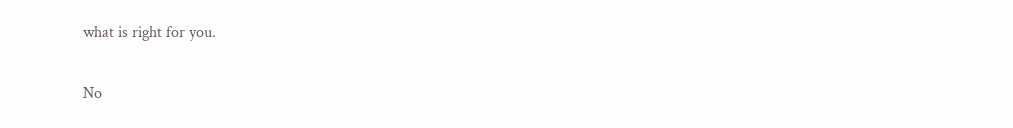what is right for you.

No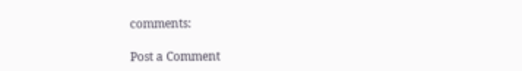comments:

Post a Comment